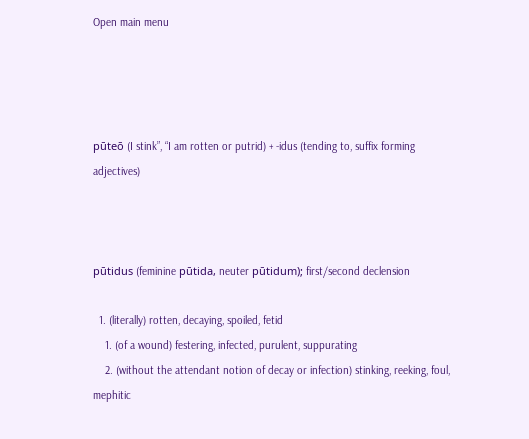Open main menu




pūteō (I stink”, “I am rotten or putrid) + -idus (tending to, suffix forming adjectives)



pūtidus (feminine pūtida, neuter pūtidum); first/second declension

  1. (literally) rotten, decaying, spoiled, fetid
    1. (of a wound) festering, infected, purulent, suppurating
    2. (without the attendant notion of decay or infection) stinking, reeking, foul, mephitic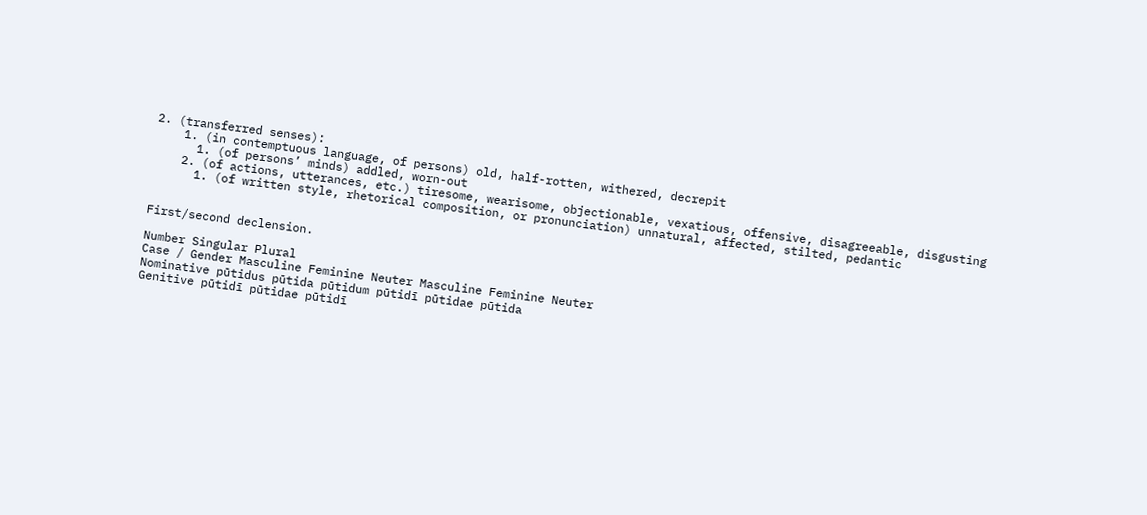2. (transferred senses):
    1. (in contemptuous language, of persons) old, half-rotten, withered, decrepit
      1. (of persons’ minds) addled, worn-out
    2. (of actions, utterances, etc.) tiresome, wearisome, objectionable, vexatious, offensive, disagreeable, disgusting
      1. (of written style, rhetorical composition, or pronunciation) unnatural, affected, stilted, pedantic


First/second declension.

Number Singular Plural
Case / Gender Masculine Feminine Neuter Masculine Feminine Neuter
Nominative pūtidus pūtida pūtidum pūtidī pūtidae pūtida
Genitive pūtidī pūtidae pūtidī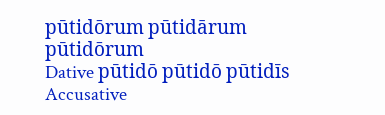pūtidōrum pūtidārum pūtidōrum
Dative pūtidō pūtidō pūtidīs
Accusative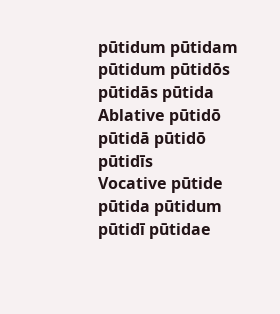pūtidum pūtidam pūtidum pūtidōs pūtidās pūtida
Ablative pūtidō pūtidā pūtidō pūtidīs
Vocative pūtide pūtida pūtidum pūtidī pūtidae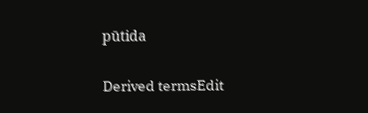pūtida

Derived termsEdit